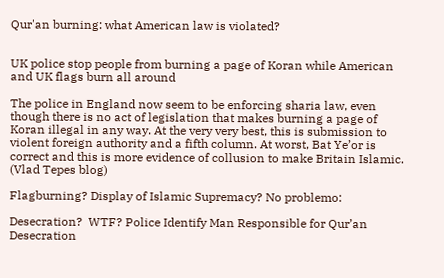Qur'an burning: what American law is violated?


UK police stop people from burning a page of Koran while American and UK flags burn all around

The police in England now seem to be enforcing sharia law, even though there is no act of legislation that makes burning a page of Koran illegal in any way. At the very very best, this is submission to violent foreign authority and a fifth column. At worst, Bat Ye’or is correct and this is more evidence of collusion to make Britain Islamic. (Vlad Tepes blog)

Flagburning? Display of Islamic Supremacy? No problemo:

Desecration?  WTF? Police Identify Man Responsible for Qur’an Desecration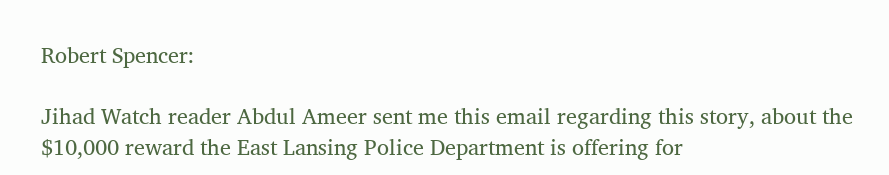Robert Spencer:

Jihad Watch reader Abdul Ameer sent me this email regarding this story, about the $10,000 reward the East Lansing Police Department is offering for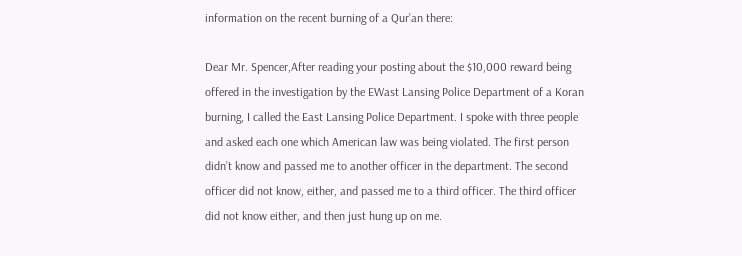information on the recent burning of a Qur’an there:

Dear Mr. Spencer,After reading your posting about the $10,000 reward being offered in the investigation by the EWast Lansing Police Department of a Koran burning, I called the East Lansing Police Department. I spoke with three people and asked each one which American law was being violated. The first person didn’t know and passed me to another officer in the department. The second officer did not know, either, and passed me to a third officer. The third officer did not know either, and then just hung up on me.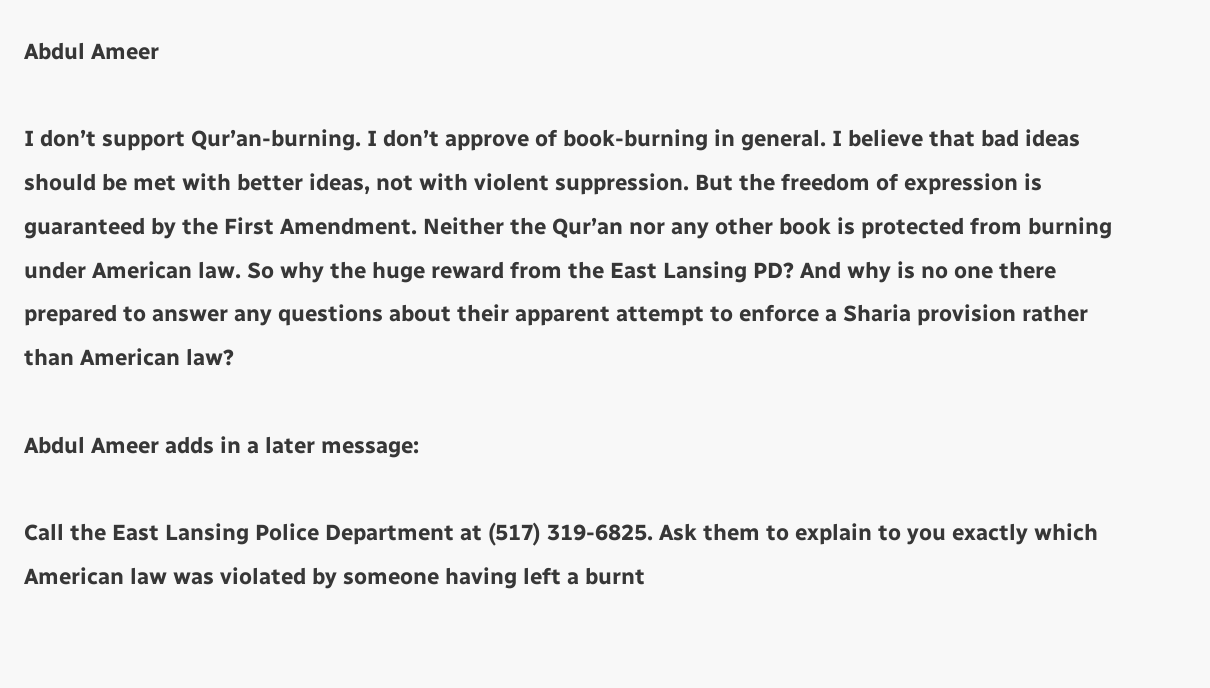Abdul Ameer

I don’t support Qur’an-burning. I don’t approve of book-burning in general. I believe that bad ideas should be met with better ideas, not with violent suppression. But the freedom of expression is guaranteed by the First Amendment. Neither the Qur’an nor any other book is protected from burning under American law. So why the huge reward from the East Lansing PD? And why is no one there prepared to answer any questions about their apparent attempt to enforce a Sharia provision rather than American law?

Abdul Ameer adds in a later message:

Call the East Lansing Police Department at (517) 319-6825. Ask them to explain to you exactly which American law was violated by someone having left a burnt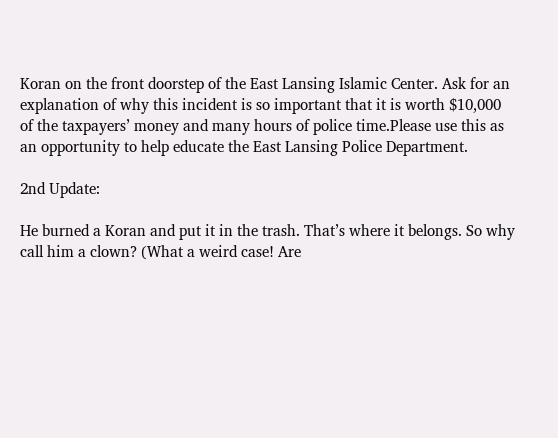Koran on the front doorstep of the East Lansing Islamic Center. Ask for an explanation of why this incident is so important that it is worth $10,000 of the taxpayers’ money and many hours of police time.Please use this as an opportunity to help educate the East Lansing Police Department.

2nd Update:

He burned a Koran and put it in the trash. That’s where it belongs. So why call him a clown? (What a weird case! Are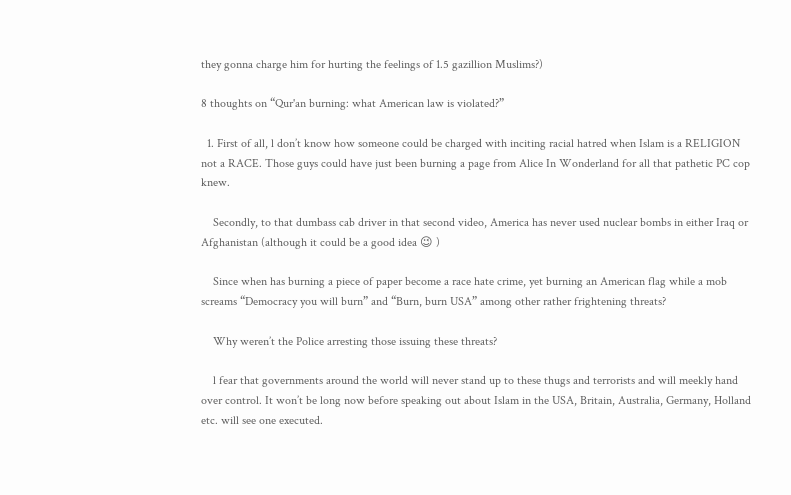they gonna charge him for hurting the feelings of 1.5 gazillion Muslims?)

8 thoughts on “Qur'an burning: what American law is violated?”

  1. First of all, l don’t know how someone could be charged with inciting racial hatred when Islam is a RELIGION not a RACE. Those guys could have just been burning a page from Alice In Wonderland for all that pathetic PC cop knew.

    Secondly, to that dumbass cab driver in that second video, America has never used nuclear bombs in either Iraq or Afghanistan (although it could be a good idea 😉 )

    Since when has burning a piece of paper become a race hate crime, yet burning an American flag while a mob screams “Democracy you will burn” and “Burn, burn USA” among other rather frightening threats?

    Why weren’t the Police arresting those issuing these threats?

    l fear that governments around the world will never stand up to these thugs and terrorists and will meekly hand over control. It won’t be long now before speaking out about Islam in the USA, Britain, Australia, Germany, Holland etc. will see one executed.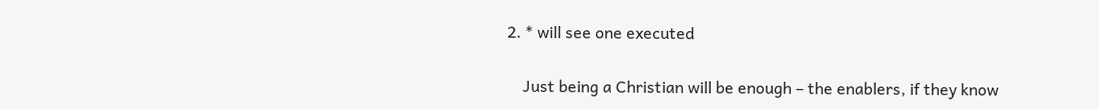2. * will see one executed

    Just being a Christian will be enough – the enablers, if they know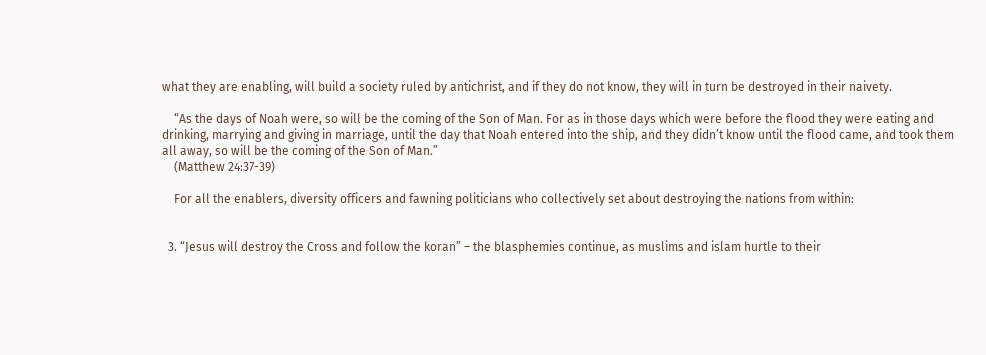what they are enabling, will build a society ruled by antichrist, and if they do not know, they will in turn be destroyed in their naivety.

    “As the days of Noah were, so will be the coming of the Son of Man. For as in those days which were before the flood they were eating and drinking, marrying and giving in marriage, until the day that Noah entered into the ship, and they didn’t know until the flood came, and took them all away, so will be the coming of the Son of Man.”
    (Matthew 24:37-39)

    For all the enablers, diversity officers and fawning politicians who collectively set about destroying the nations from within:


  3. “Jesus will destroy the Cross and follow the koran” – the blasphemies continue, as muslims and islam hurtle to their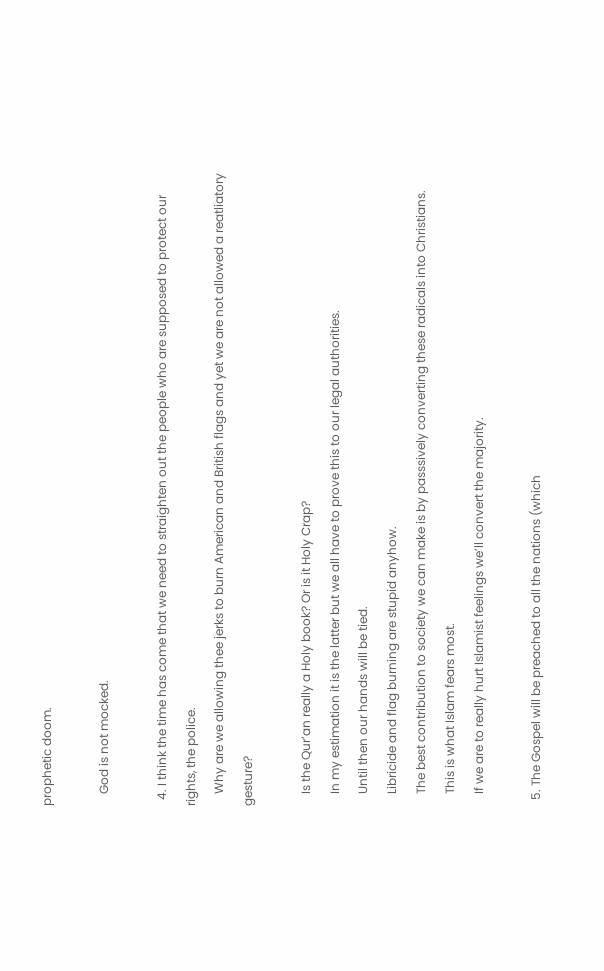prophetic doom.

    God is not mocked.

  4. I think the time has come that we need to straighten out the people who are supposed to protect our rights, the police.
    Why are we allowing thee jerks to burn American and British flags and yet we are not allowed a reatliatory gesture?

    Is the Qur’an really a Holy book? Or is it Holy Crap?
    In my estimation it is the latter but we all have to prove this to our legal authorities.
    Until then our hands will be tied.
    Libricide and flag burning are stupid anyhow.
    The best contribution to society we can make is by passsively converting these radicals into Christians.
    This is what Islam fears most.
    If we are to really hurt Islamist feelings we’ll convert the majority.

  5. The Gospel will be preached to all the nations (which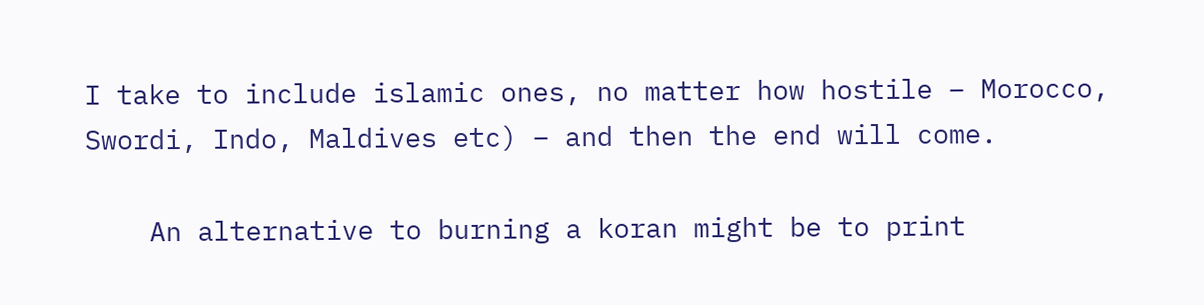I take to include islamic ones, no matter how hostile – Morocco, Swordi, Indo, Maldives etc) – and then the end will come.

    An alternative to burning a koran might be to print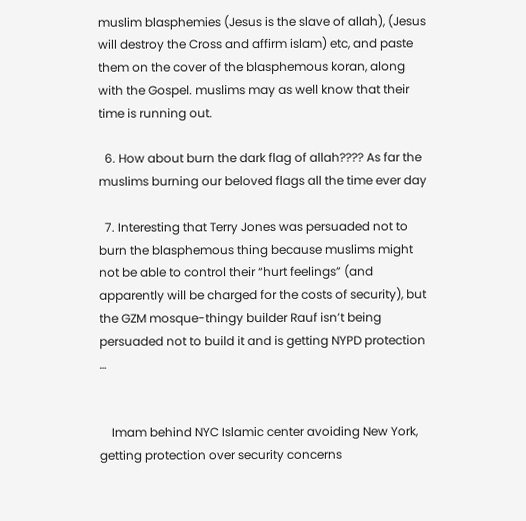muslim blasphemies (Jesus is the slave of allah), (Jesus will destroy the Cross and affirm islam) etc, and paste them on the cover of the blasphemous koran, along with the Gospel. muslims may as well know that their time is running out.

  6. How about burn the dark flag of allah???? As far the muslims burning our beloved flags all the time ever day

  7. Interesting that Terry Jones was persuaded not to burn the blasphemous thing because muslims might not be able to control their “hurt feelings” (and apparently will be charged for the costs of security), but the GZM mosque-thingy builder Rauf isn’t being persuaded not to build it and is getting NYPD protection …


    Imam behind NYC Islamic center avoiding New York, getting protection over security concerns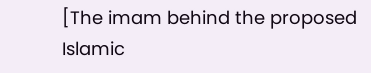[The imam behind the proposed Islamic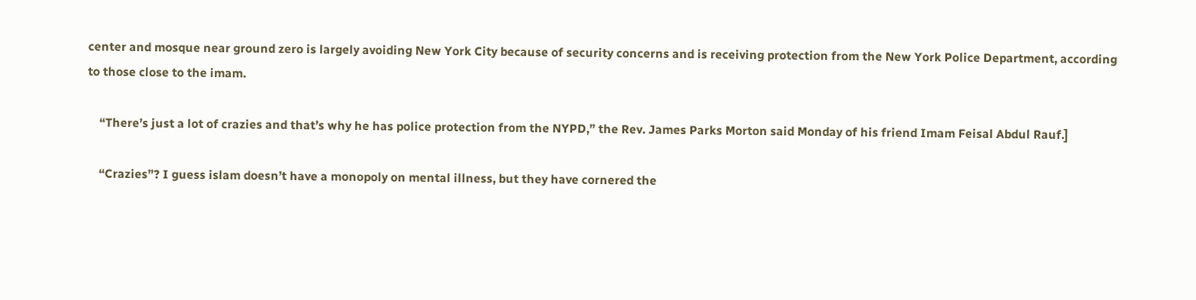center and mosque near ground zero is largely avoiding New York City because of security concerns and is receiving protection from the New York Police Department, according to those close to the imam.

    “There’s just a lot of crazies and that’s why he has police protection from the NYPD,” the Rev. James Parks Morton said Monday of his friend Imam Feisal Abdul Rauf.]

    “Crazies”? I guess islam doesn’t have a monopoly on mental illness, but they have cornered the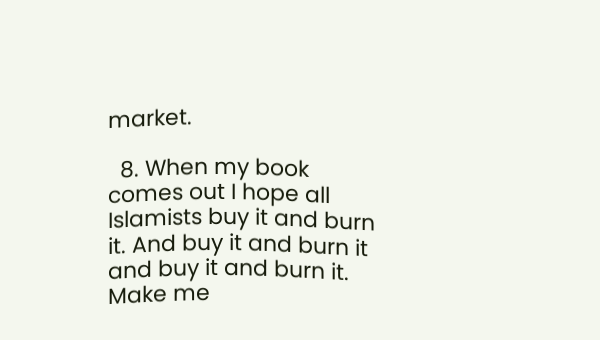market.

  8. When my book comes out I hope all Islamists buy it and burn it. And buy it and burn it and buy it and burn it. Make me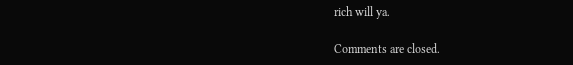rich will ya.

Comments are closed.